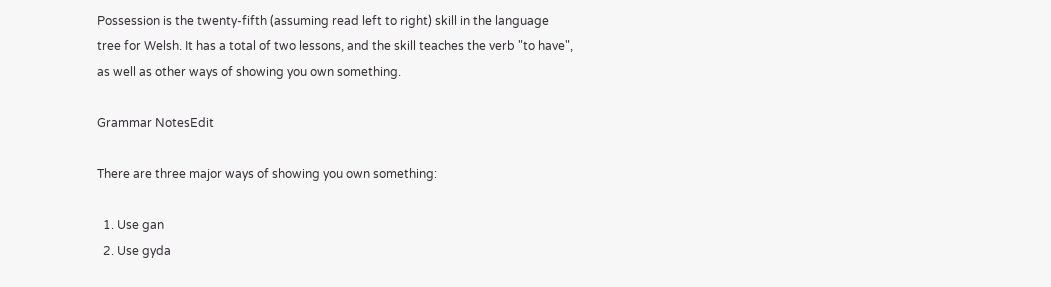Possession is the twenty-fifth (assuming read left to right) skill in the language tree for Welsh. It has a total of two lessons, and the skill teaches the verb "to have", as well as other ways of showing you own something.

Grammar NotesEdit

There are three major ways of showing you own something:

  1. Use gan
  2. Use gyda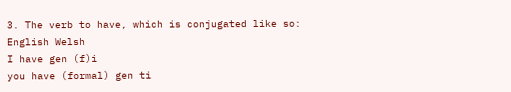3. The verb to have, which is conjugated like so:
English Welsh
I have gen (f)i
you have (formal) gen ti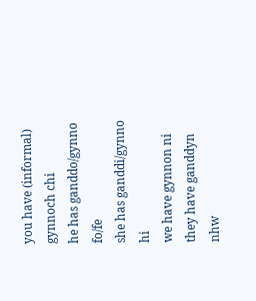you have (informal) gynnoch chi
he has ganddo/gynno fo/fe
she has ganddi/gynno hi
we have gynnon ni
they have ganddyn nhw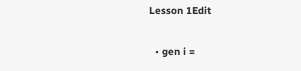Lesson 1Edit

  • gen i =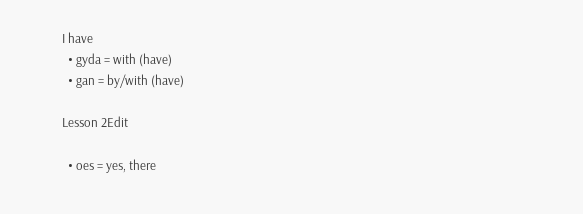I have
  • gyda = with (have)
  • gan = by/with (have)

Lesson 2Edit

  • oes = yes, there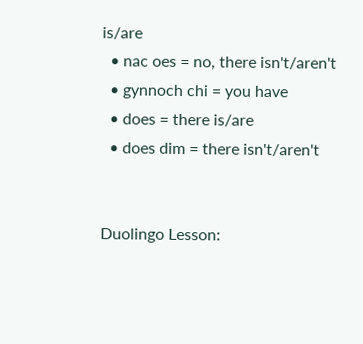is/are
  • nac oes = no, there isn't/aren't
  • gynnoch chi = you have
  • does = there is/are
  • does dim = there isn't/aren't


Duolingo Lesson: